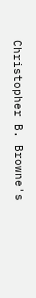Christopher B. Browne's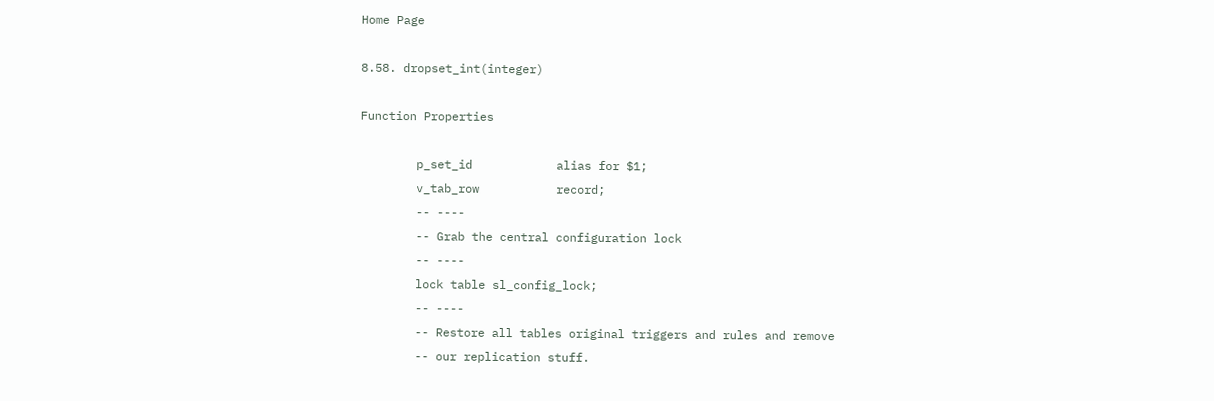Home Page

8.58. dropset_int(integer)

Function Properties

        p_set_id            alias for $1;
        v_tab_row           record;
        -- ----
        -- Grab the central configuration lock
        -- ----
        lock table sl_config_lock;
        -- ----
        -- Restore all tables original triggers and rules and remove
        -- our replication stuff.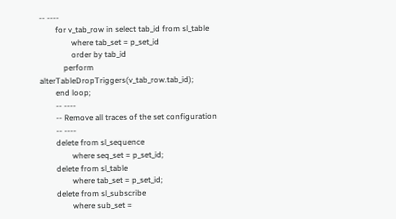-- ----
        for v_tab_row in select tab_id from sl_table
                where tab_set = p_set_id
                order by tab_id
            perform alterTableDropTriggers(v_tab_row.tab_id);
        end loop;
        -- ----
        -- Remove all traces of the set configuration
        -- ----
        delete from sl_sequence
                where seq_set = p_set_id;
        delete from sl_table
                where tab_set = p_set_id;
        delete from sl_subscribe
                where sub_set =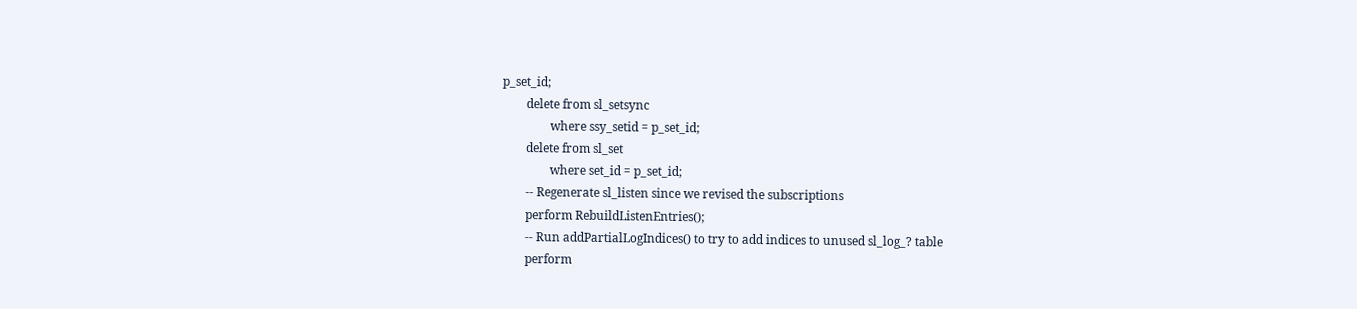p_set_id;
        delete from sl_setsync
                where ssy_setid = p_set_id;
        delete from sl_set
                where set_id = p_set_id;
        -- Regenerate sl_listen since we revised the subscriptions
        perform RebuildListenEntries();
        -- Run addPartialLogIndices() to try to add indices to unused sl_log_? table
        perform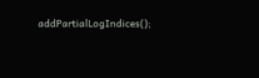addPartialLogIndices();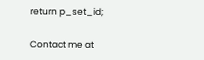return p_set_id;

Contact me at